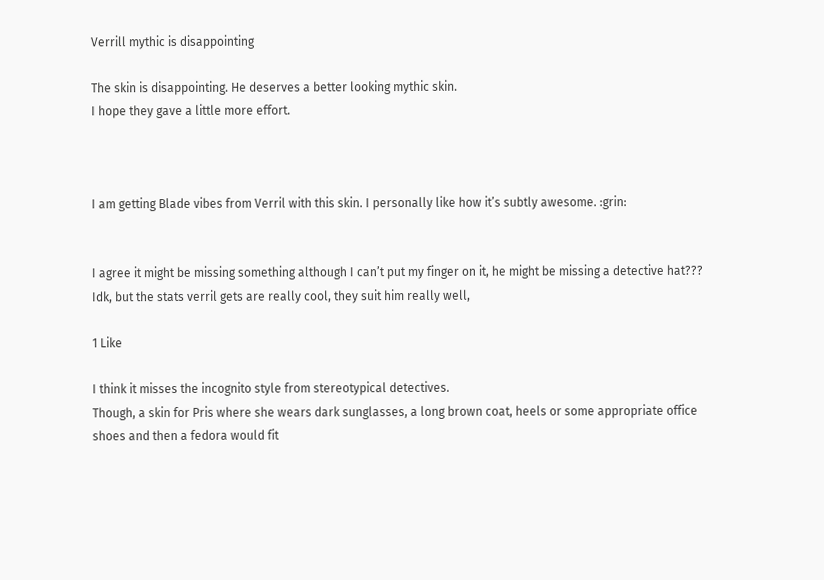Verrill mythic is disappointing

The skin is disappointing. He deserves a better looking mythic skin.
I hope they gave a little more effort.



I am getting Blade vibes from Verril with this skin. I personally like how it’s subtly awesome. :grin:


I agree it might be missing something although I can’t put my finger on it, he might be missing a detective hat??? Idk, but the stats verril gets are really cool, they suit him really well,

1 Like

I think it misses the incognito style from stereotypical detectives.
Though, a skin for Pris where she wears dark sunglasses, a long brown coat, heels or some appropriate office shoes and then a fedora would fit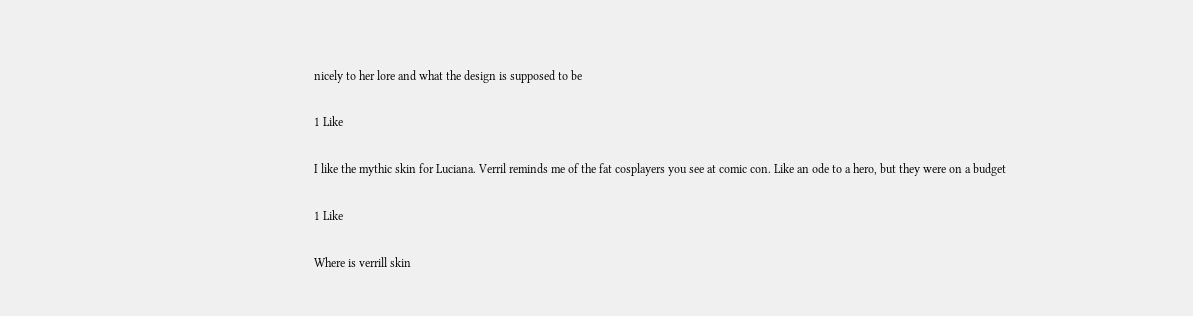nicely to her lore and what the design is supposed to be

1 Like

I like the mythic skin for Luciana. Verril reminds me of the fat cosplayers you see at comic con. Like an ode to a hero, but they were on a budget

1 Like

Where is verrill skin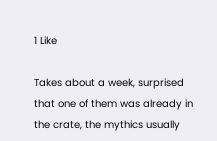1 Like

Takes about a week, surprised that one of them was already in the crate, the mythics usually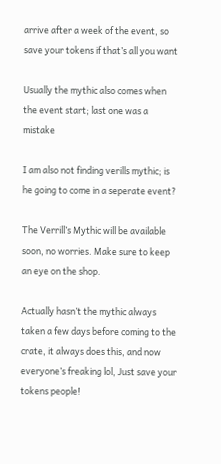arrive after a week of the event, so save your tokens if that’s all you want

Usually the mythic also comes when the event start; last one was a mistake

I am also not finding verills mythic; is he going to come in a seperate event?

The Verrill’s Mythic will be available soon, no worries. Make sure to keep an eye on the shop.

Actually hasn’t the mythic always taken a few days before coming to the crate, it always does this, and now everyone’s freaking lol, Just save your tokens people!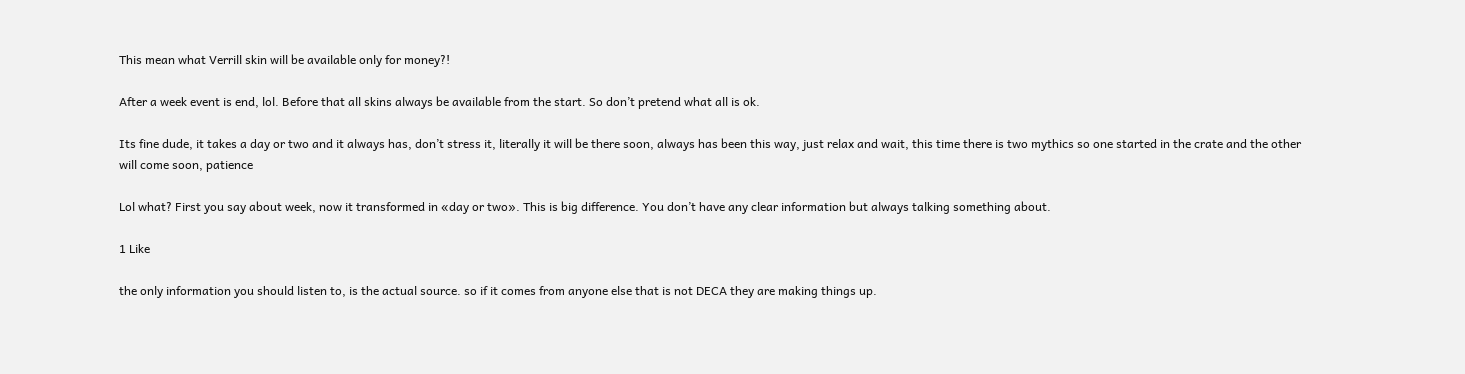This mean what Verrill skin will be available only for money?!

After a week event is end, lol. Before that all skins always be available from the start. So don’t pretend what all is ok.

Its fine dude, it takes a day or two and it always has, don’t stress it, literally it will be there soon, always has been this way, just relax and wait, this time there is two mythics so one started in the crate and the other will come soon, patience

Lol what? First you say about week, now it transformed in «day or two». This is big difference. You don’t have any clear information but always talking something about.

1 Like

the only information you should listen to, is the actual source. so if it comes from anyone else that is not DECA they are making things up.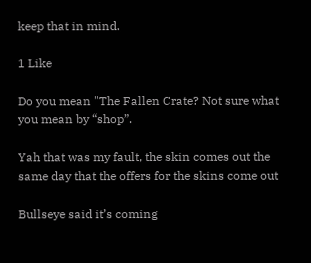keep that in mind.

1 Like

Do you mean "The Fallen Crate? Not sure what you mean by “shop”.

Yah that was my fault, the skin comes out the same day that the offers for the skins come out

Bullseye said it’s coming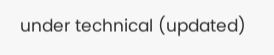under technical (updated)